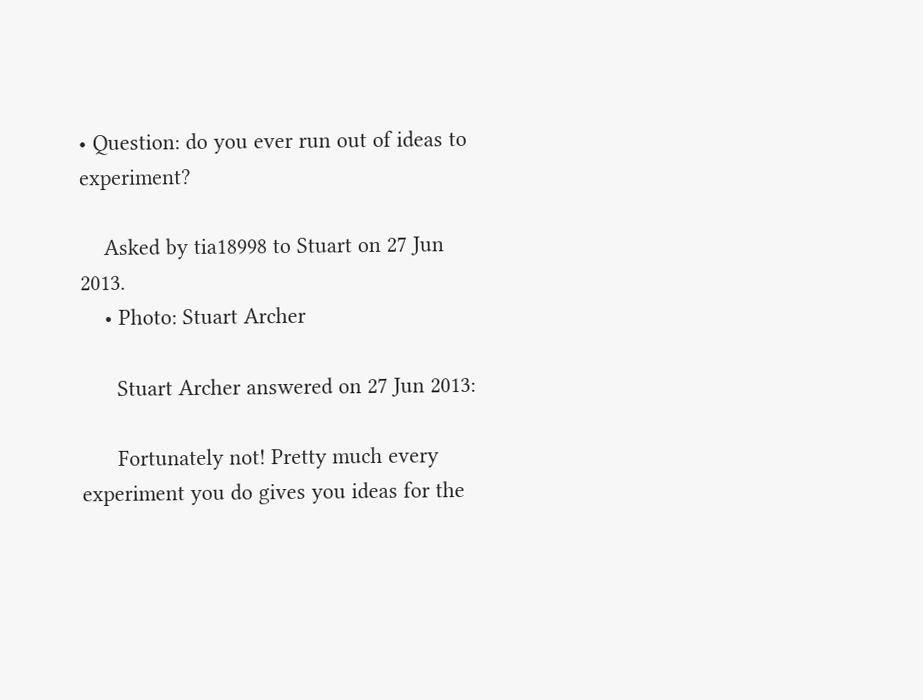• Question: do you ever run out of ideas to experiment?

    Asked by tia18998 to Stuart on 27 Jun 2013.
    • Photo: Stuart Archer

      Stuart Archer answered on 27 Jun 2013:

      Fortunately not! Pretty much every experiment you do gives you ideas for the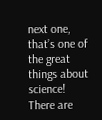next one, that’s one of the great things about science! There are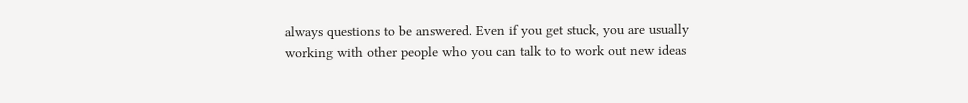always questions to be answered. Even if you get stuck, you are usually working with other people who you can talk to to work out new ideas